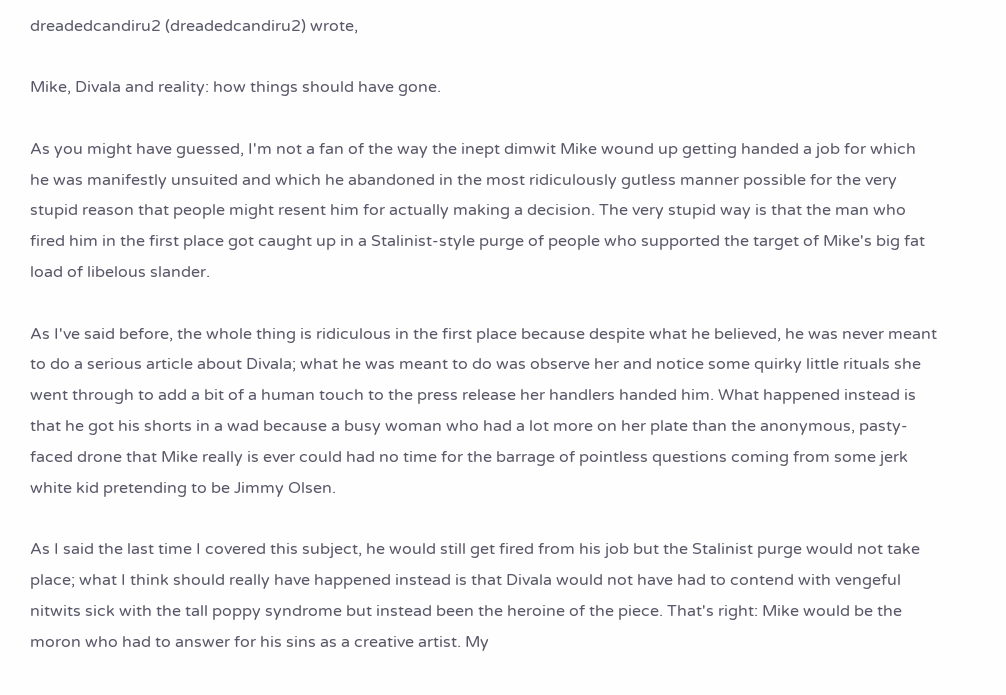dreadedcandiru2 (dreadedcandiru2) wrote,

Mike, Divala and reality: how things should have gone.

As you might have guessed, I'm not a fan of the way the inept dimwit Mike wound up getting handed a job for which he was manifestly unsuited and which he abandoned in the most ridiculously gutless manner possible for the very stupid reason that people might resent him for actually making a decision. The very stupid way is that the man who fired him in the first place got caught up in a Stalinist-style purge of people who supported the target of Mike's big fat load of libelous slander.

As I've said before, the whole thing is ridiculous in the first place because despite what he believed, he was never meant to do a serious article about Divala; what he was meant to do was observe her and notice some quirky little rituals she went through to add a bit of a human touch to the press release her handlers handed him. What happened instead is that he got his shorts in a wad because a busy woman who had a lot more on her plate than the anonymous, pasty-faced drone that Mike really is ever could had no time for the barrage of pointless questions coming from some jerk white kid pretending to be Jimmy Olsen.

As I said the last time I covered this subject, he would still get fired from his job but the Stalinist purge would not take place; what I think should really have happened instead is that Divala would not have had to contend with vengeful nitwits sick with the tall poppy syndrome but instead been the heroine of the piece. That's right: Mike would be the moron who had to answer for his sins as a creative artist. My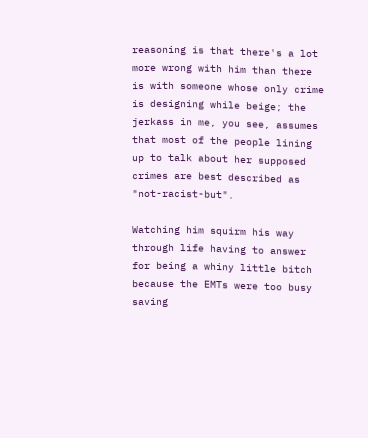reasoning is that there's a lot more wrong with him than there is with someone whose only crime is designing while beige; the jerkass in me, you see, assumes that most of the people lining up to talk about her supposed crimes are best described as "not-racist-but".

Watching him squirm his way through life having to answer for being a whiny little bitch because the EMTs were too busy saving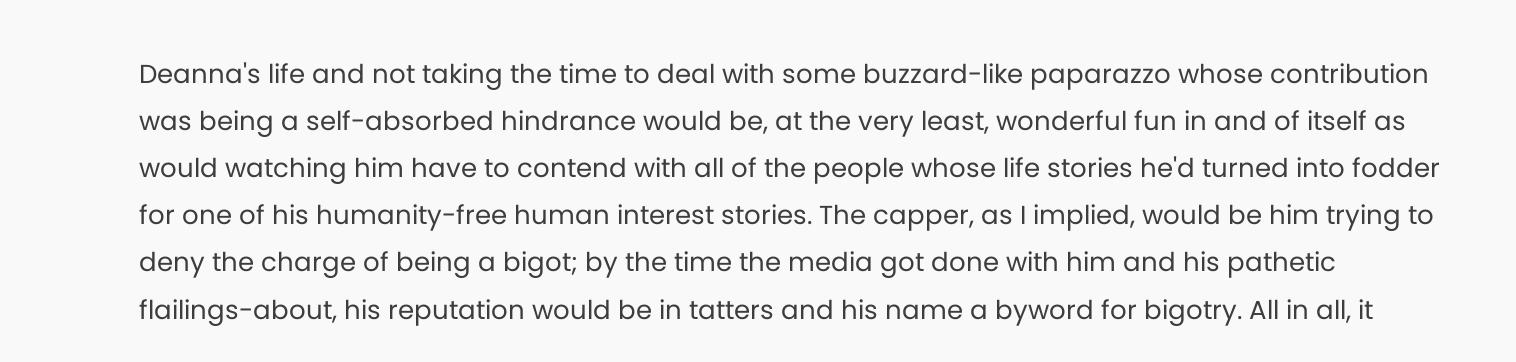Deanna's life and not taking the time to deal with some buzzard-like paparazzo whose contribution was being a self-absorbed hindrance would be, at the very least, wonderful fun in and of itself as would watching him have to contend with all of the people whose life stories he'd turned into fodder for one of his humanity-free human interest stories. The capper, as I implied, would be him trying to deny the charge of being a bigot; by the time the media got done with him and his pathetic flailings-about, his reputation would be in tatters and his name a byword for bigotry. All in all, it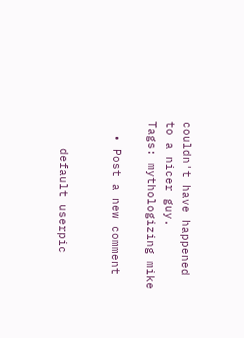couldn't have happened to a nicer guy.
Tags: mythologizing mike

  • Post a new comment


    default userpic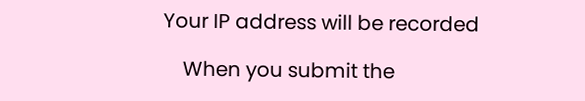Your IP address will be recorded

    When you submit the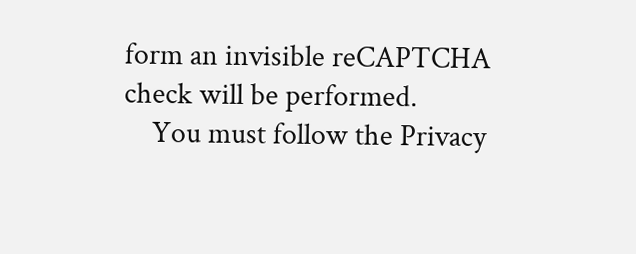form an invisible reCAPTCHA check will be performed.
    You must follow the Privacy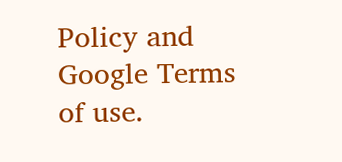Policy and Google Terms of use.